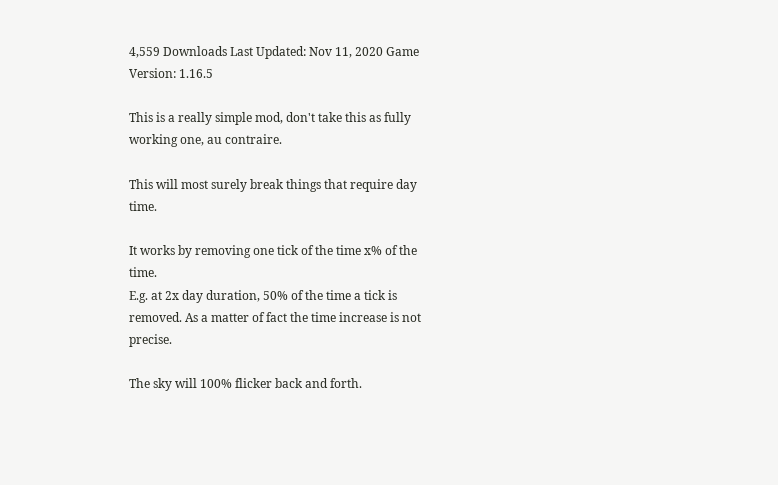4,559 Downloads Last Updated: Nov 11, 2020 Game Version: 1.16.5

This is a really simple mod, don't take this as fully working one, au contraire.

This will most surely break things that require day time.

It works by removing one tick of the time x% of the time.
E.g. at 2x day duration, 50% of the time a tick is removed. As a matter of fact the time increase is not precise.

The sky will 100% flicker back and forth.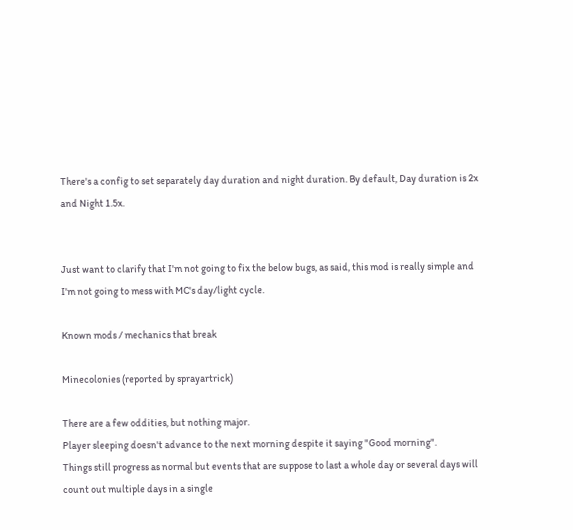There's a config to set separately day duration and night duration. By default, Day duration is 2x and Night 1.5x.


Just want to clarify that I'm not going to fix the below bugs, as said, this mod is really simple and I'm not going to mess with MC's day/light cycle.

Known mods / mechanics that break

Minecolonies (reported by sprayartrick)

There are a few oddities, but nothing major.
Player sleeping doesn't advance to the next morning despite it saying "Good morning".
Things still progress as normal but events that are suppose to last a whole day or several days will count out multiple days in a single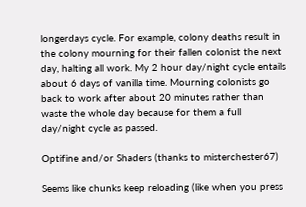longerdays cycle. For example, colony deaths result in the colony mourning for their fallen colonist the next day, halting all work. My 2 hour day/night cycle entails about 6 days of vanilla time. Mourning colonists go back to work after about 20 minutes rather than waste the whole day because for them a full day/night cycle as passed.

Optifine and/or Shaders (thanks to misterchester67)

Seems like chunks keep reloading (like when you press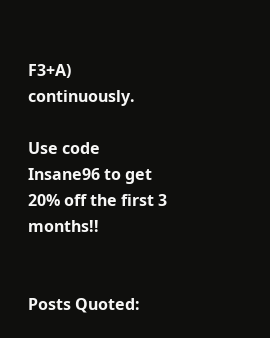F3+A) continuously.

Use code Insane96 to get 20% off the first 3 months!!


Posts Quoted: